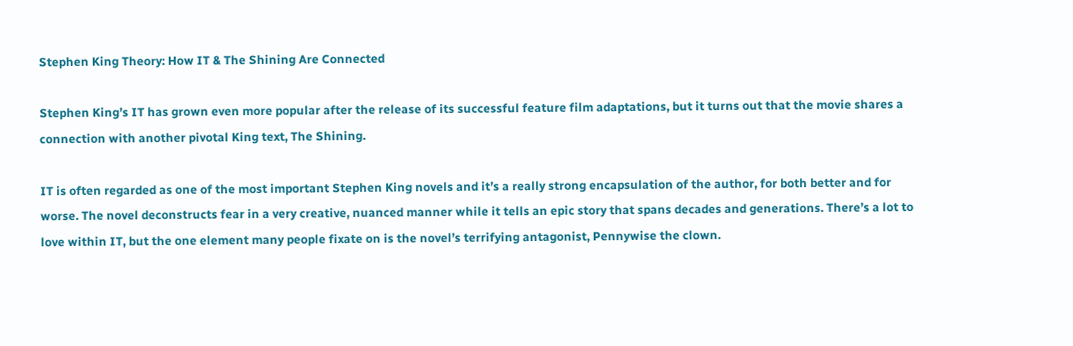Stephen King Theory: How IT & The Shining Are Connected

Stephen King’s IT has grown even more popular after the release of its successful feature film adaptations, but it turns out that the movie shares a connection with another pivotal King text, The Shining.

IT is often regarded as one of the most important Stephen King novels and it’s a really strong encapsulation of the author, for both better and for worse. The novel deconstructs fear in a very creative, nuanced manner while it tells an epic story that spans decades and generations. There’s a lot to love within IT, but the one element many people fixate on is the novel’s terrifying antagonist, Pennywise the clown.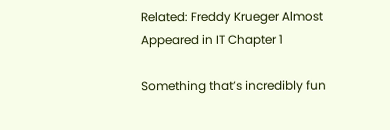Related: Freddy Krueger Almost Appeared in IT Chapter 1

Something that’s incredibly fun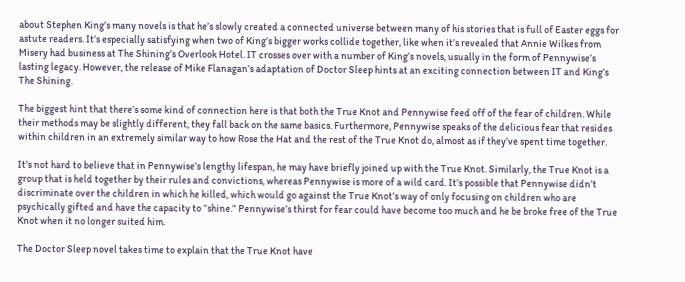about Stephen King’s many novels is that he’s slowly created a connected universe between many of his stories that is full of Easter eggs for astute readers. It’s especially satisfying when two of King’s bigger works collide together, like when it’s revealed that Annie Wilkes from Misery had business at The Shining’s Overlook Hotel. IT crosses over with a number of King’s novels, usually in the form of Pennywise’s lasting legacy. However, the release of Mike Flanagan’s adaptation of Doctor Sleep hints at an exciting connection between IT and King’s The Shining.

The biggest hint that there’s some kind of connection here is that both the True Knot and Pennywise feed off of the fear of children. While their methods may be slightly different, they fall back on the same basics. Furthermore, Pennywise speaks of the delicious fear that resides within children in an extremely similar way to how Rose the Hat and the rest of the True Knot do, almost as if they’ve spent time together.

It’s not hard to believe that in Pennywise’s lengthy lifespan, he may have briefly joined up with the True Knot. Similarly, the True Knot is a group that is held together by their rules and convictions, whereas Pennywise is more of a wild card. It’s possible that Pennywise didn’t discriminate over the children in which he killed, which would go against the True Knot’s way of only focusing on children who are psychically gifted and have the capacity to “shine.” Pennywise’s thirst for fear could have become too much and he be broke free of the True Knot when it no longer suited him.

The Doctor Sleep novel takes time to explain that the True Knot have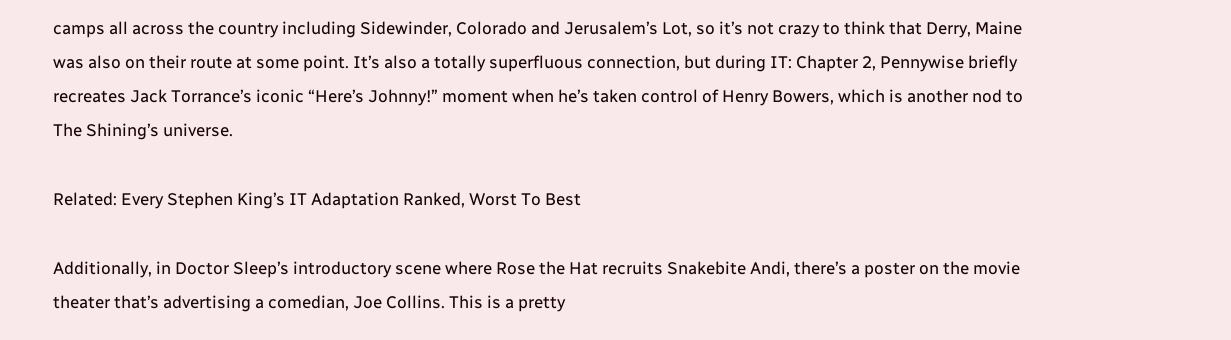camps all across the country including Sidewinder, Colorado and Jerusalem’s Lot, so it’s not crazy to think that Derry, Maine was also on their route at some point. It’s also a totally superfluous connection, but during IT: Chapter 2, Pennywise briefly recreates Jack Torrance’s iconic “Here’s Johnny!” moment when he’s taken control of Henry Bowers, which is another nod to The Shining’s universe.

Related: Every Stephen King’s IT Adaptation Ranked, Worst To Best

Additionally, in Doctor Sleep’s introductory scene where Rose the Hat recruits Snakebite Andi, there’s a poster on the movie theater that’s advertising a comedian, Joe Collins. This is a pretty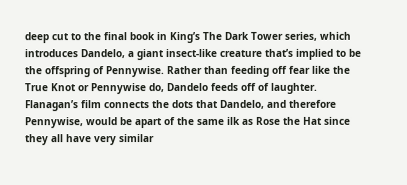deep cut to the final book in King’s The Dark Tower series, which introduces Dandelo, a giant insect-like creature that’s implied to be the offspring of Pennywise. Rather than feeding off fear like the True Knot or Pennywise do, Dandelo feeds off of laughter. Flanagan’s film connects the dots that Dandelo, and therefore Pennywise, would be apart of the same ilk as Rose the Hat since they all have very similar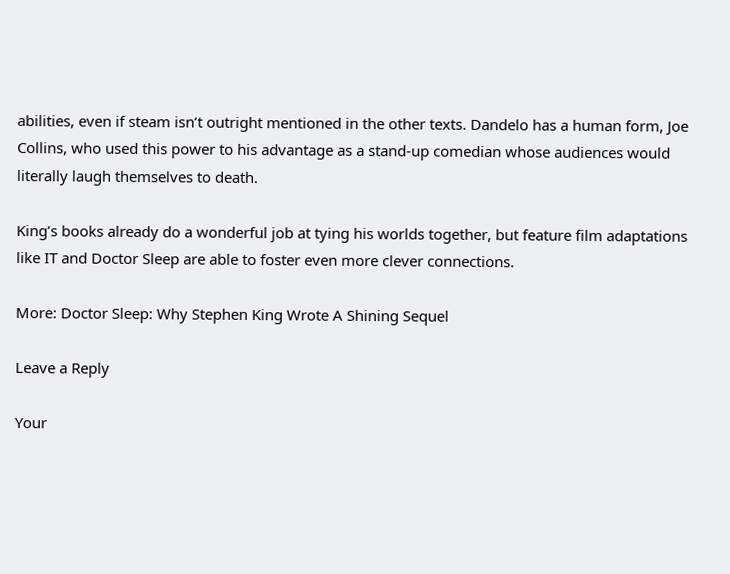abilities, even if steam isn’t outright mentioned in the other texts. Dandelo has a human form, Joe Collins, who used this power to his advantage as a stand-up comedian whose audiences would literally laugh themselves to death.

King’s books already do a wonderful job at tying his worlds together, but feature film adaptations like IT and Doctor Sleep are able to foster even more clever connections.

More: Doctor Sleep: Why Stephen King Wrote A Shining Sequel

Leave a Reply

Your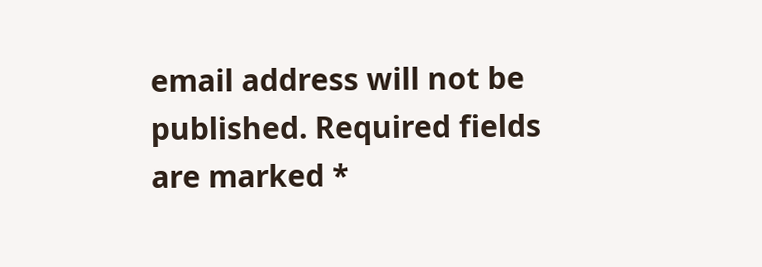email address will not be published. Required fields are marked *